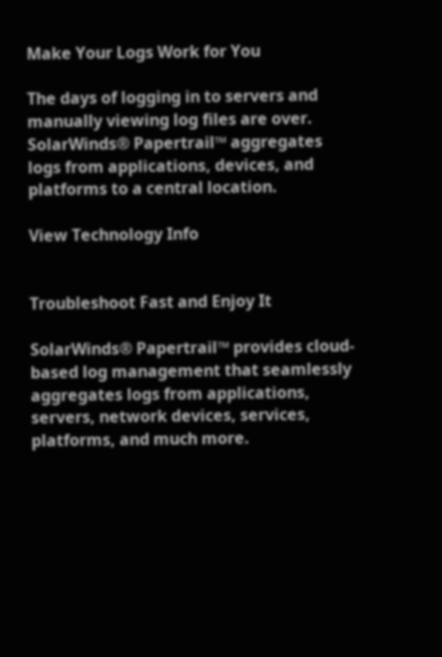Make Your Logs Work for You

The days of logging in to servers and manually viewing log files are over. SolarWinds® Papertrail™ aggregates logs from applications, devices, and platforms to a central location.

View Technology Info


Troubleshoot Fast and Enjoy It

SolarWinds® Papertrail™ provides cloud-based log management that seamlessly aggregates logs from applications, servers, network devices, services, platforms, and much more.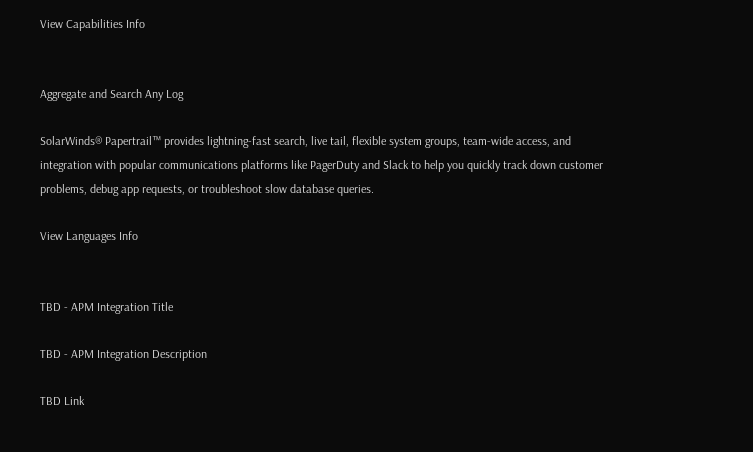View Capabilities Info


Aggregate and Search Any Log

SolarWinds® Papertrail™ provides lightning-fast search, live tail, flexible system groups, team-wide access, and integration with popular communications platforms like PagerDuty and Slack to help you quickly track down customer problems, debug app requests, or troubleshoot slow database queries.

View Languages Info


TBD - APM Integration Title

TBD - APM Integration Description

TBD Link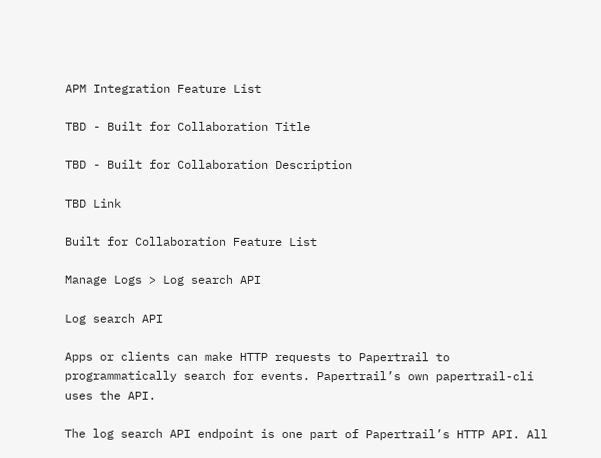APM Integration Feature List

TBD - Built for Collaboration Title

TBD - Built for Collaboration Description

TBD Link

Built for Collaboration Feature List

Manage Logs > Log search API

Log search API

Apps or clients can make HTTP requests to Papertrail to programmatically search for events. Papertrail’s own papertrail-cli uses the API.

The log search API endpoint is one part of Papertrail’s HTTP API. All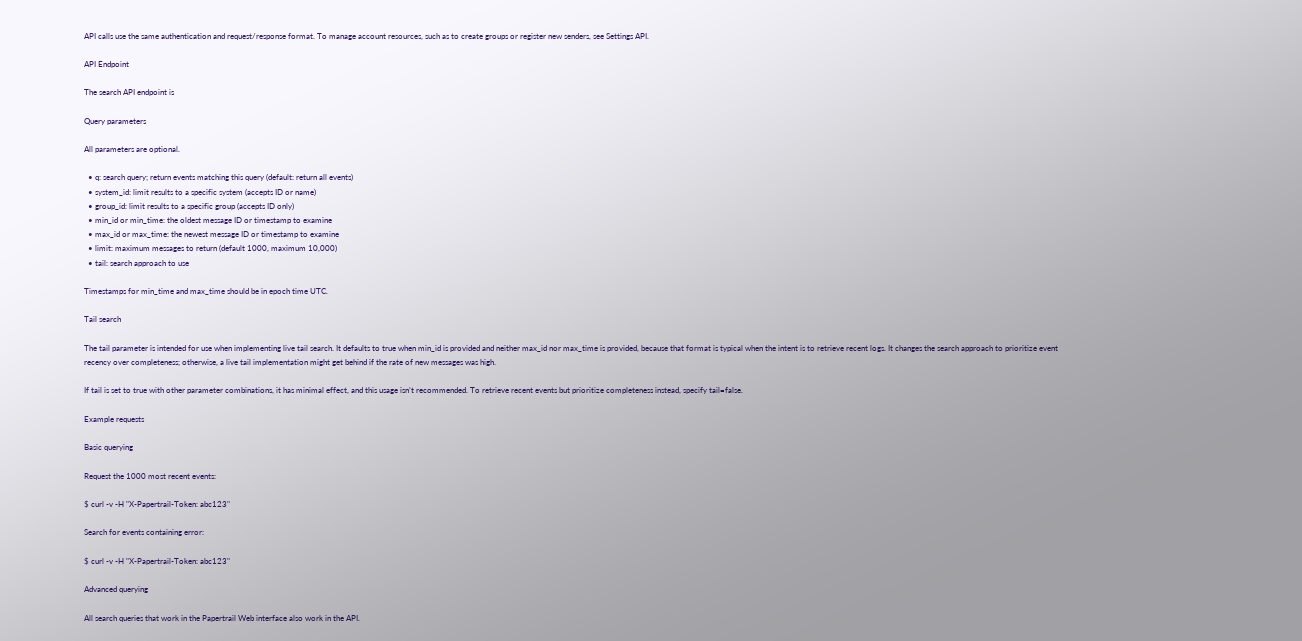API calls use the same authentication and request/response format. To manage account resources, such as to create groups or register new senders, see Settings API.

API Endpoint

The search API endpoint is

Query parameters

All parameters are optional.

  • q: search query; return events matching this query (default: return all events)
  • system_id: limit results to a specific system (accepts ID or name)
  • group_id: limit results to a specific group (accepts ID only)
  • min_id or min_time: the oldest message ID or timestamp to examine
  • max_id or max_time: the newest message ID or timestamp to examine
  • limit: maximum messages to return (default 1000, maximum 10,000)
  • tail: search approach to use

Timestamps for min_time and max_time should be in epoch time UTC.

Tail search

The tail parameter is intended for use when implementing live tail search. It defaults to true when min_id is provided and neither max_id nor max_time is provided, because that format is typical when the intent is to retrieve recent logs. It changes the search approach to prioritize event recency over completeness; otherwise, a live tail implementation might get behind if the rate of new messages was high.

If tail is set to true with other parameter combinations, it has minimal effect, and this usage isn’t recommended. To retrieve recent events but prioritize completeness instead, specify tail=false.

Example requests

Basic querying

Request the 1000 most recent events:

$ curl -v -H "X-Papertrail-Token: abc123"

Search for events containing error:

$ curl -v -H "X-Papertrail-Token: abc123"

Advanced querying

All search queries that work in the Papertrail Web interface also work in the API.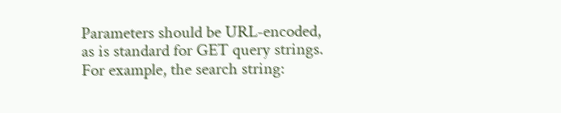Parameters should be URL-encoded, as is standard for GET query strings. For example, the search string: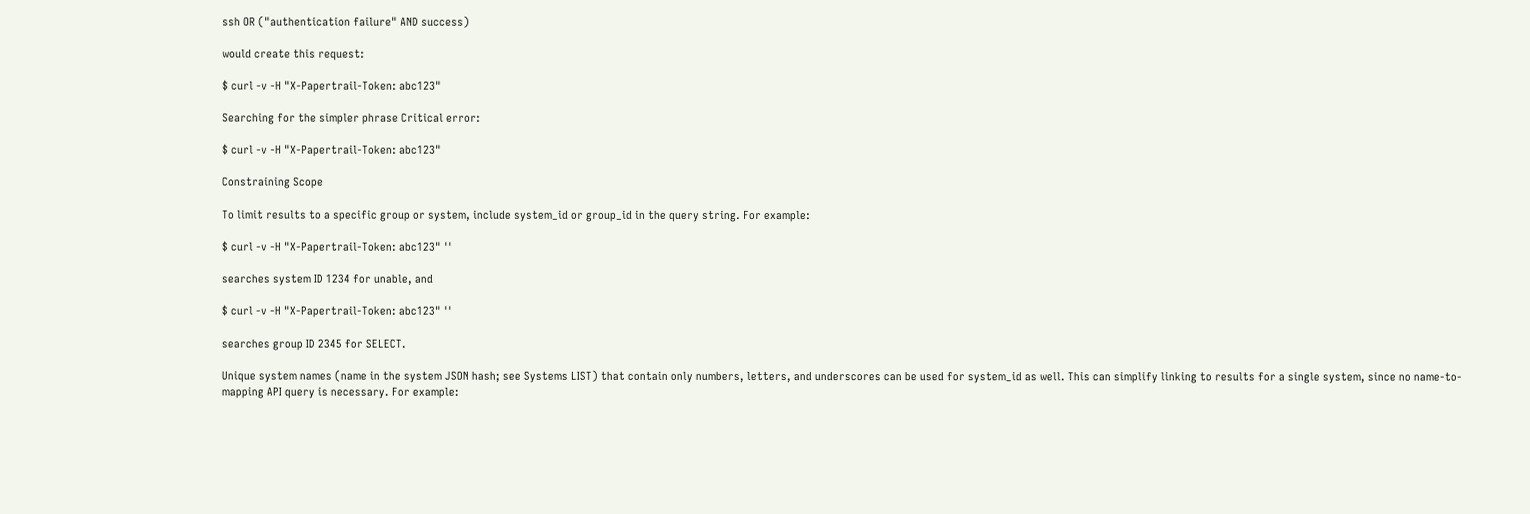ssh OR ("authentication failure" AND success)

would create this request:

$ curl -v -H "X-Papertrail-Token: abc123"

Searching for the simpler phrase Critical error:

$ curl -v -H "X-Papertrail-Token: abc123"

Constraining Scope

To limit results to a specific group or system, include system_id or group_id in the query string. For example:

$ curl -v -H "X-Papertrail-Token: abc123" ''

searches system ID 1234 for unable, and

$ curl -v -H "X-Papertrail-Token: abc123" ''

searches group ID 2345 for SELECT.

Unique system names (name in the system JSON hash; see Systems LIST) that contain only numbers, letters, and underscores can be used for system_id as well. This can simplify linking to results for a single system, since no name-to-mapping API query is necessary. For example: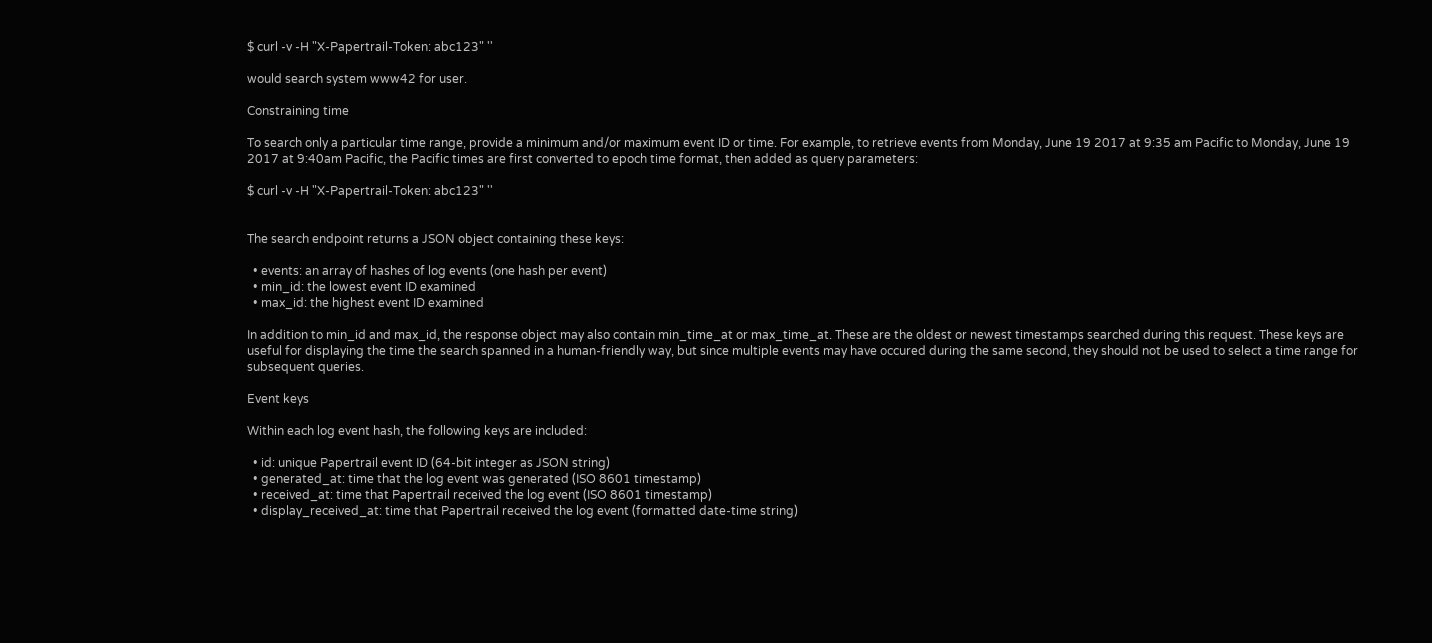$ curl -v -H "X-Papertrail-Token: abc123" ''

would search system www42 for user.

Constraining time

To search only a particular time range, provide a minimum and/or maximum event ID or time. For example, to retrieve events from Monday, June 19 2017 at 9:35 am Pacific to Monday, June 19 2017 at 9:40am Pacific, the Pacific times are first converted to epoch time format, then added as query parameters:

$ curl -v -H "X-Papertrail-Token: abc123" ''


The search endpoint returns a JSON object containing these keys:

  • events: an array of hashes of log events (one hash per event)
  • min_id: the lowest event ID examined
  • max_id: the highest event ID examined

In addition to min_id and max_id, the response object may also contain min_time_at or max_time_at. These are the oldest or newest timestamps searched during this request. These keys are useful for displaying the time the search spanned in a human-friendly way, but since multiple events may have occured during the same second, they should not be used to select a time range for subsequent queries.

Event keys

Within each log event hash, the following keys are included:

  • id: unique Papertrail event ID (64-bit integer as JSON string)
  • generated_at: time that the log event was generated (ISO 8601 timestamp)
  • received_at: time that Papertrail received the log event (ISO 8601 timestamp)
  • display_received_at: time that Papertrail received the log event (formatted date-time string)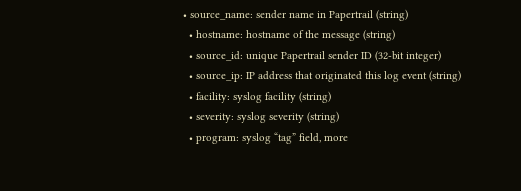• source_name: sender name in Papertrail (string)
  • hostname: hostname of the message (string)
  • source_id: unique Papertrail sender ID (32-bit integer)
  • source_ip: IP address that originated this log event (string)
  • facility: syslog facility (string)
  • severity: syslog severity (string)
  • program: syslog “tag” field, more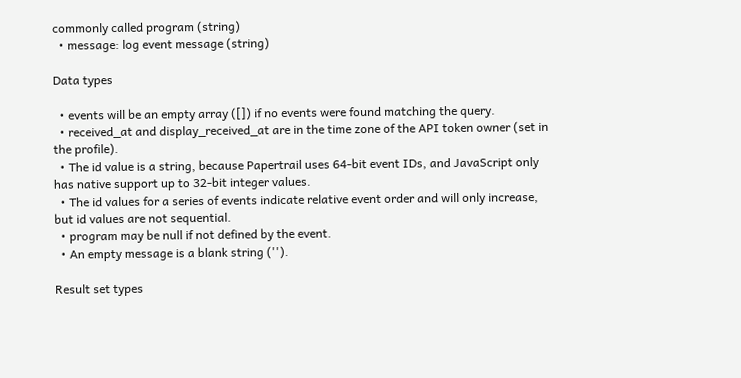commonly called program (string)
  • message: log event message (string)

Data types

  • events will be an empty array ([]) if no events were found matching the query.
  • received_at and display_received_at are in the time zone of the API token owner (set in the profile).
  • The id value is a string, because Papertrail uses 64-bit event IDs, and JavaScript only has native support up to 32-bit integer values.
  • The id values for a series of events indicate relative event order and will only increase, but id values are not sequential.
  • program may be null if not defined by the event.
  • An empty message is a blank string ('').

Result set types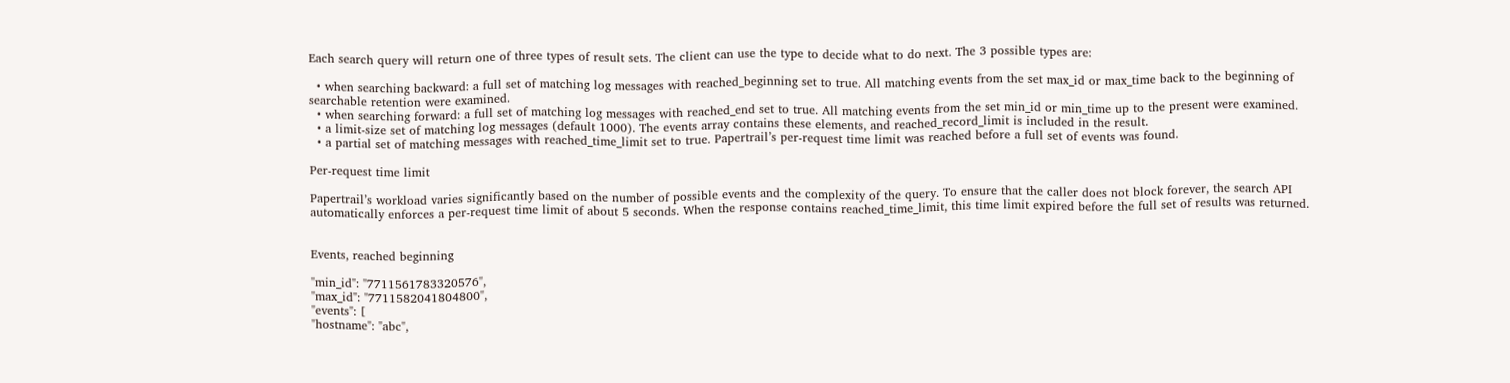Each search query will return one of three types of result sets. The client can use the type to decide what to do next. The 3 possible types are:

  • when searching backward: a full set of matching log messages with reached_beginning set to true. All matching events from the set max_id or max_time back to the beginning of searchable retention were examined.
  • when searching forward: a full set of matching log messages with reached_end set to true. All matching events from the set min_id or min_time up to the present were examined.
  • a limit-size set of matching log messages (default 1000). The events array contains these elements, and reached_record_limit is included in the result.
  • a partial set of matching messages with reached_time_limit set to true. Papertrail’s per-request time limit was reached before a full set of events was found.

Per-request time limit

Papertrail’s workload varies significantly based on the number of possible events and the complexity of the query. To ensure that the caller does not block forever, the search API automatically enforces a per-request time limit of about 5 seconds. When the response contains reached_time_limit, this time limit expired before the full set of results was returned.


Events, reached beginning

"min_id": "7711561783320576",
"max_id": "7711582041804800",
"events": [
"hostname": "abc",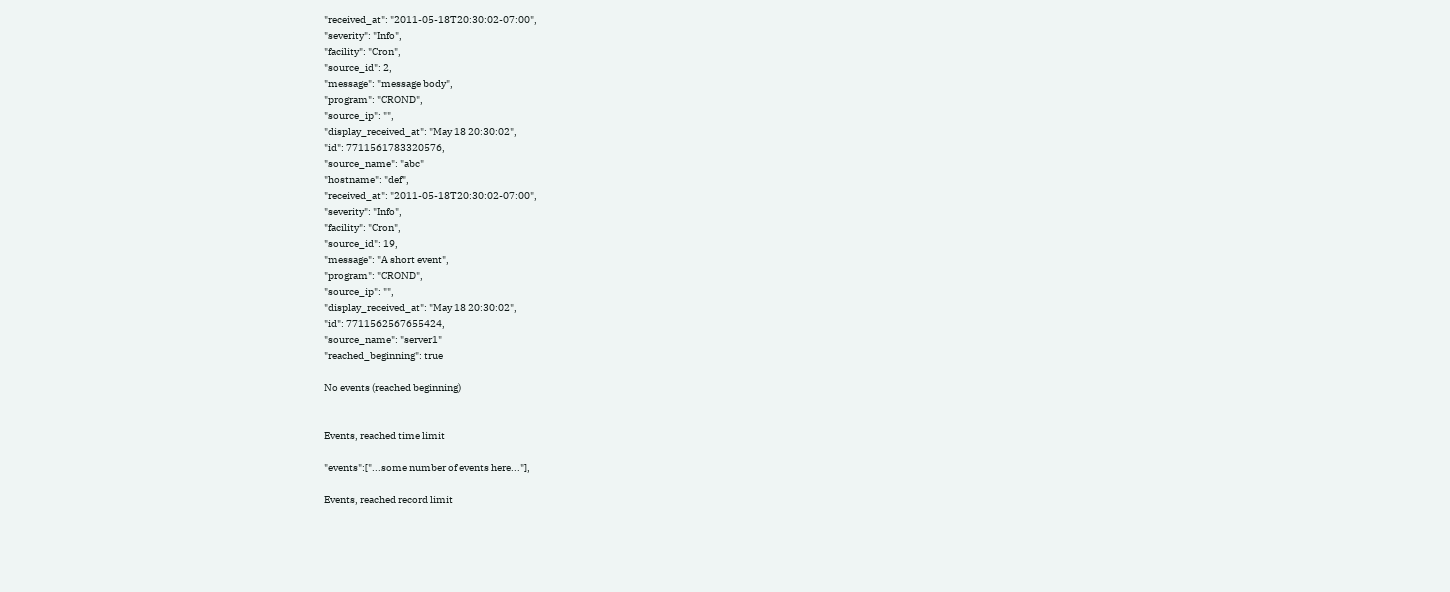"received_at": "2011-05-18T20:30:02-07:00",
"severity": "Info",
"facility": "Cron",
"source_id": 2,
"message": "message body",
"program": "CROND",
"source_ip": "",
"display_received_at": "May 18 20:30:02",
"id": 7711561783320576,
"source_name": "abc"
"hostname": "def",
"received_at": "2011-05-18T20:30:02-07:00",
"severity": "Info",
"facility": "Cron",
"source_id": 19,
"message": "A short event",
"program": "CROND",
"source_ip": "",
"display_received_at": "May 18 20:30:02",
"id": 7711562567655424,
"source_name": "server1"
"reached_beginning": true

No events (reached beginning)


Events, reached time limit

"events":["...some number of events here..."],

Events, reached record limit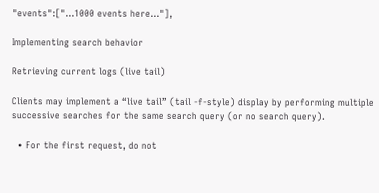"events":["...1000 events here..."],

Implementing search behavior

Retrieving current logs (live tail)

Clients may implement a “live tail” (tail -f-style) display by performing multiple successive searches for the same search query (or no search query).

  • For the first request, do not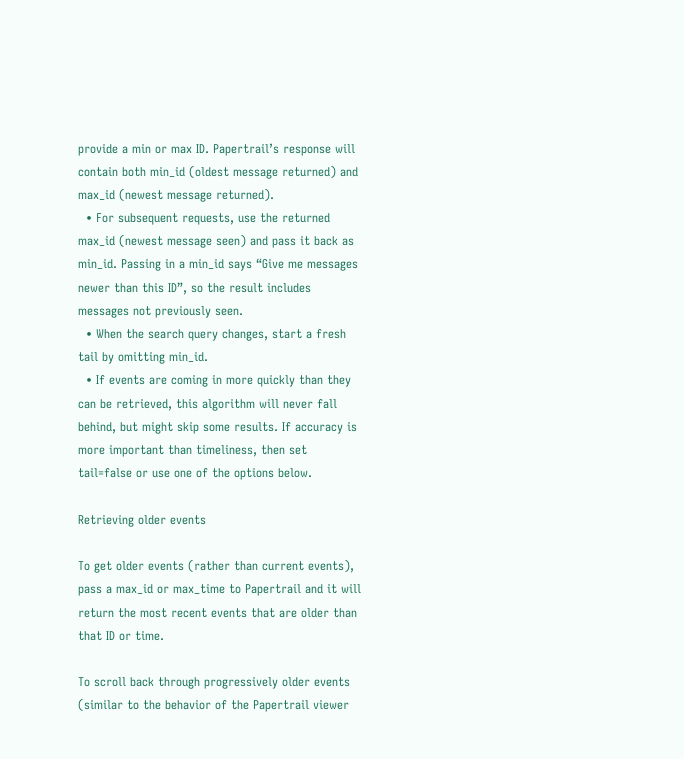provide a min or max ID. Papertrail’s response will contain both min_id (oldest message returned) and max_id (newest message returned).
  • For subsequent requests, use the returned max_id (newest message seen) and pass it back as min_id. Passing in a min_id says “Give me messages newer than this ID”, so the result includes messages not previously seen.
  • When the search query changes, start a fresh tail by omitting min_id.
  • If events are coming in more quickly than they can be retrieved, this algorithm will never fall behind, but might skip some results. If accuracy is more important than timeliness, then set tail=false or use one of the options below.

Retrieving older events

To get older events (rather than current events), pass a max_id or max_time to Papertrail and it will return the most recent events that are older than that ID or time.

To scroll back through progressively older events (similar to the behavior of the Papertrail viewer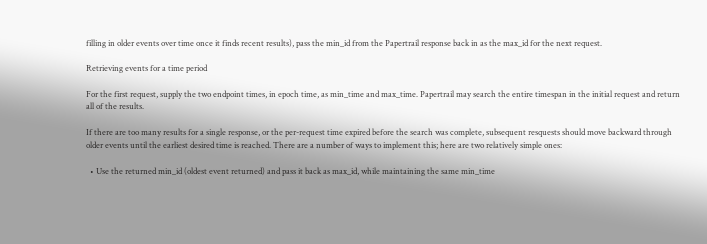filling in older events over time once it finds recent results), pass the min_id from the Papertrail response back in as the max_id for the next request.

Retrieving events for a time period

For the first request, supply the two endpoint times, in epoch time, as min_time and max_time. Papertrail may search the entire timespan in the initial request and return all of the results.

If there are too many results for a single response, or the per-request time expired before the search was complete, subsequent resquests should move backward through older events until the earliest desired time is reached. There are a number of ways to implement this; here are two relatively simple ones:

  • Use the returned min_id (oldest event returned) and pass it back as max_id, while maintaining the same min_time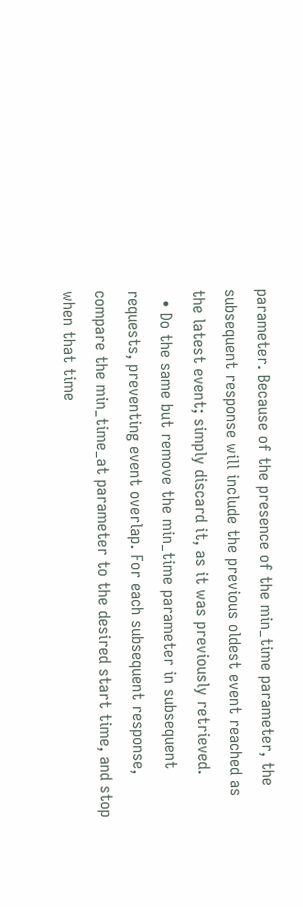parameter. Because of the presence of the min_time parameter, the subsequent response will include the previous oldest event reached as the latest event; simply discard it, as it was previously retrieved.
  • Do the same but remove the min_time parameter in subsequent requests, preventing event overlap. For each subsequent response, compare the min_time_at parameter to the desired start time, and stop when that time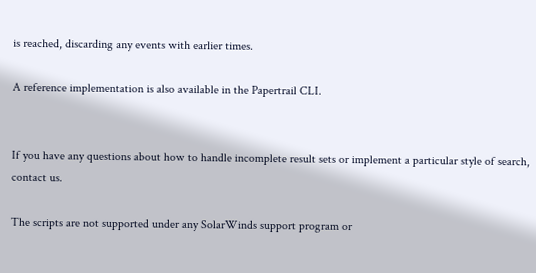is reached, discarding any events with earlier times.

A reference implementation is also available in the Papertrail CLI.


If you have any questions about how to handle incomplete result sets or implement a particular style of search, contact us.

The scripts are not supported under any SolarWinds support program or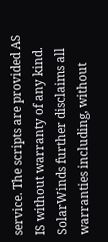service. The scripts are provided AS IS without warranty of any kind. SolarWinds further disclaims all warranties including, without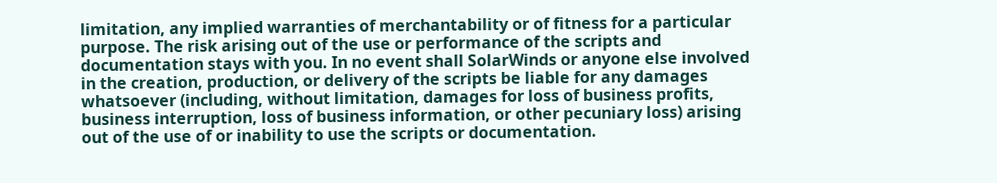limitation, any implied warranties of merchantability or of fitness for a particular purpose. The risk arising out of the use or performance of the scripts and documentation stays with you. In no event shall SolarWinds or anyone else involved in the creation, production, or delivery of the scripts be liable for any damages whatsoever (including, without limitation, damages for loss of business profits, business interruption, loss of business information, or other pecuniary loss) arising out of the use of or inability to use the scripts or documentation.